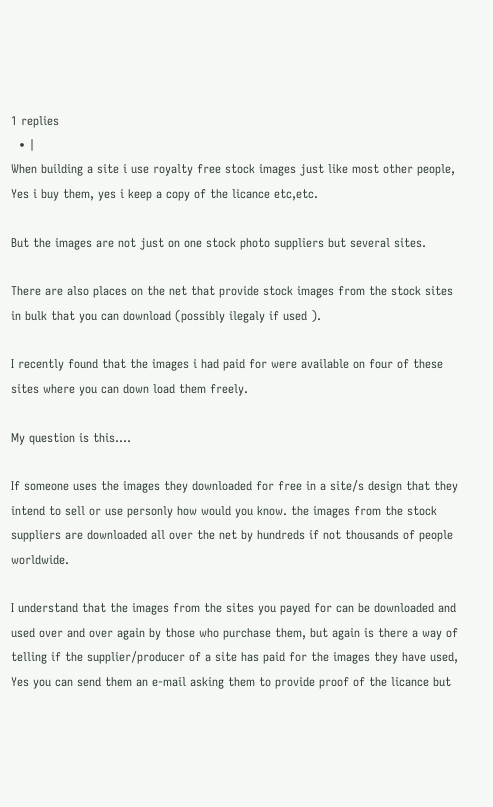1 replies
  • |
When building a site i use royalty free stock images just like most other people, Yes i buy them, yes i keep a copy of the licance etc,etc.

But the images are not just on one stock photo suppliers but several sites.

There are also places on the net that provide stock images from the stock sites in bulk that you can download (possibly ilegaly if used ).

I recently found that the images i had paid for were available on four of these sites where you can down load them freely.

My question is this....

If someone uses the images they downloaded for free in a site/s design that they intend to sell or use personly how would you know. the images from the stock suppliers are downloaded all over the net by hundreds if not thousands of people worldwide.

I understand that the images from the sites you payed for can be downloaded and used over and over again by those who purchase them, but again is there a way of telling if the supplier/producer of a site has paid for the images they have used, Yes you can send them an e-mail asking them to provide proof of the licance but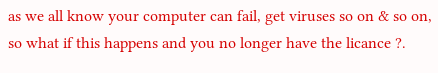as we all know your computer can fail, get viruses so on & so on, so what if this happens and you no longer have the licance ?.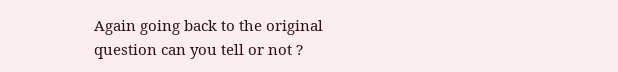Again going back to the original question can you tell or not ?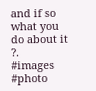and if so what you do about it ?.
#images #photo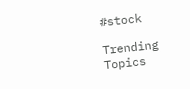#stock

Trending Topics